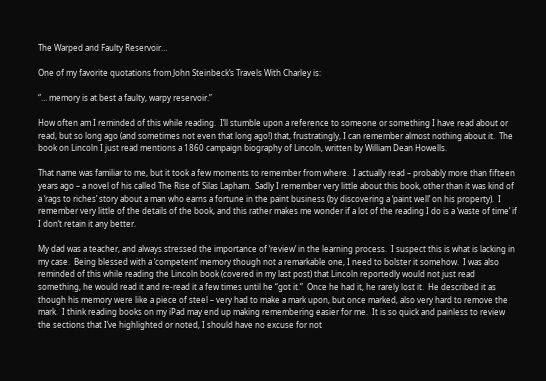The Warped and Faulty Reservoir…

One of my favorite quotations from John Steinbeck’s Travels With Charley is:

“… memory is at best a faulty, warpy reservoir.”

How often am I reminded of this while reading.  I’ll stumble upon a reference to someone or something I have read about or read, but so long ago (and sometimes not even that long ago!) that, frustratingly, I can remember almost nothing about it.  The book on Lincoln I just read mentions a 1860 campaign biography of Lincoln, written by William Dean Howells.

That name was familiar to me, but it took a few moments to remember from where.  I actually read – probably more than fifteen years ago – a novel of his called The Rise of Silas Lapham.  Sadly I remember very little about this book, other than it was kind of a ‘rags to riches’ story about a man who earns a fortune in the paint business (by discovering a ‘paint well’ on his property).  I remember very little of the details of the book, and this rather makes me wonder if a lot of the reading I do is a ‘waste of time’ if I don’t retain it any better.

My dad was a teacher, and always stressed the importance of ‘review’ in the learning process.  I suspect this is what is lacking in my case.  Being blessed with a ‘competent’ memory though not a remarkable one, I need to bolster it somehow.  I was also reminded of this while reading the Lincoln book (covered in my last post) that Lincoln reportedly would not just read something, he would read it and re-read it a few times until he “got it.”  Once he had it, he rarely lost it.  He described it as though his memory were like a piece of steel – very had to make a mark upon, but once marked, also very hard to remove the mark.  I think reading books on my iPad may end up making remembering easier for me.  It is so quick and painless to review the sections that I’ve highlighted or noted, I should have no excuse for not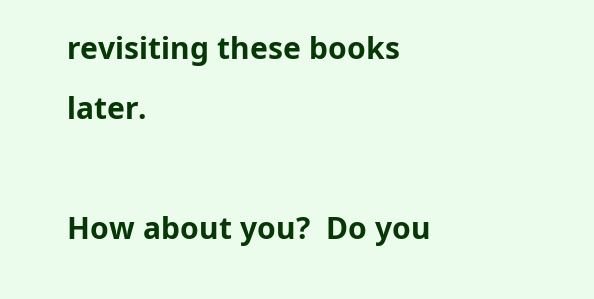revisiting these books later.

How about you?  Do you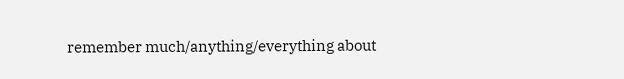remember much/anything/everything about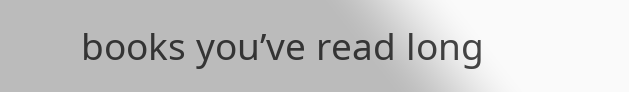books you’ve read long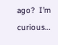ago?  I’m curious…